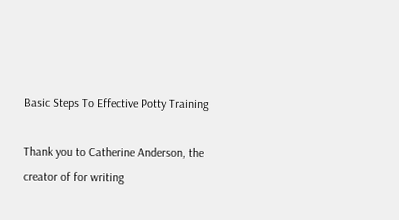Basic Steps To Effective Potty Training

Thank you to Catherine Anderson, the creator of for writing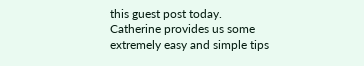this guest post today. Catherine provides us some extremely easy and simple tips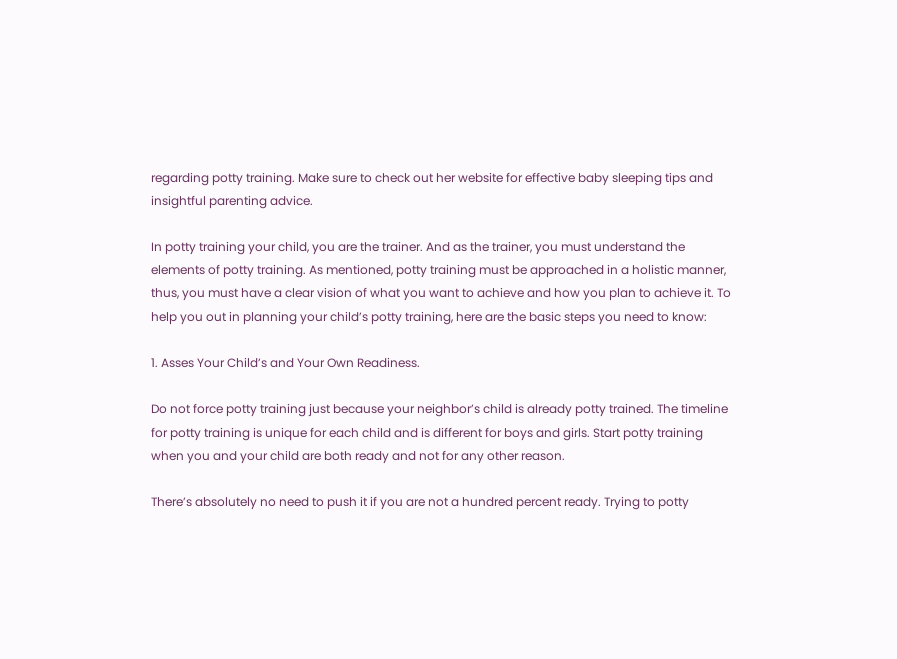regarding potty training. Make sure to check out her website for effective baby sleeping tips and insightful parenting advice.

In potty training your child, you are the trainer. And as the trainer, you must understand the elements of potty training. As mentioned, potty training must be approached in a holistic manner, thus, you must have a clear vision of what you want to achieve and how you plan to achieve it. To help you out in planning your child’s potty training, here are the basic steps you need to know:

1. Asses Your Child’s and Your Own Readiness.

Do not force potty training just because your neighbor’s child is already potty trained. The timeline for potty training is unique for each child and is different for boys and girls. Start potty training when you and your child are both ready and not for any other reason.

There’s absolutely no need to push it if you are not a hundred percent ready. Trying to potty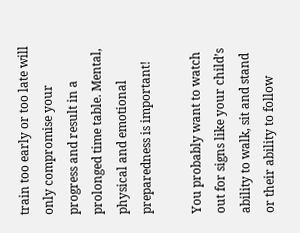train too early or too late will only compromise your progress and result in a prolonged time table. Mental, physical and emotional preparedness is important!

You probably want to watch out for signs like your child’s ability to walk, sit and stand or their ability to follow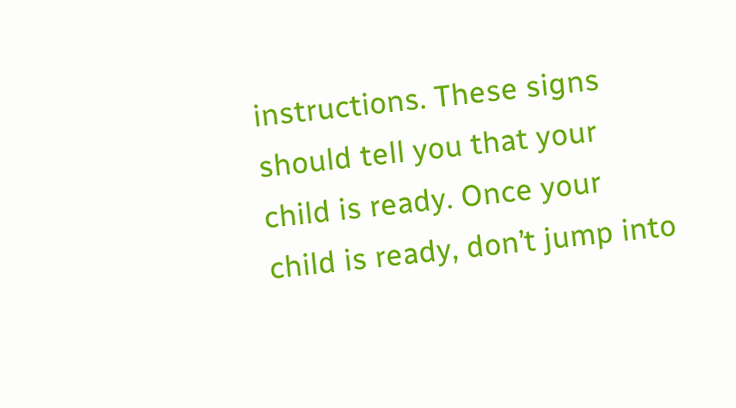instructions. These signs should tell you that your child is ready. Once your child is ready, don’t jump into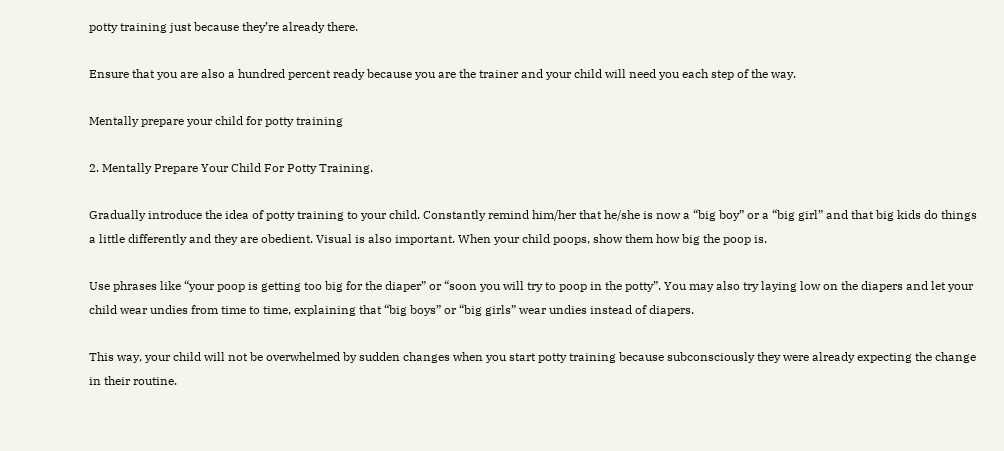potty training just because they’re already there.

Ensure that you are also a hundred percent ready because you are the trainer and your child will need you each step of the way.

Mentally prepare your child for potty training

2. Mentally Prepare Your Child For Potty Training.

Gradually introduce the idea of potty training to your child. Constantly remind him/her that he/she is now a “big boy” or a “big girl” and that big kids do things a little differently and they are obedient. Visual is also important. When your child poops, show them how big the poop is.

Use phrases like “your poop is getting too big for the diaper” or “soon you will try to poop in the potty”. You may also try laying low on the diapers and let your child wear undies from time to time, explaining that “big boys” or “big girls” wear undies instead of diapers.

This way, your child will not be overwhelmed by sudden changes when you start potty training because subconsciously they were already expecting the change in their routine.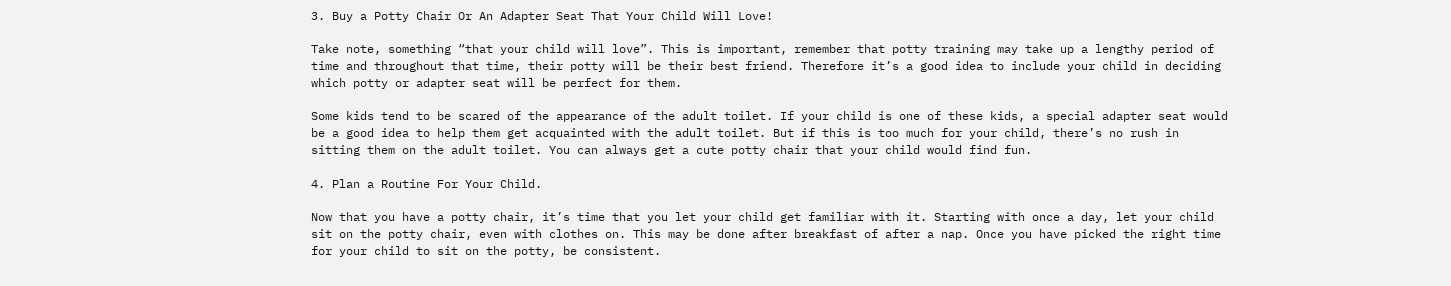3. Buy a Potty Chair Or An Adapter Seat That Your Child Will Love!

Take note, something “that your child will love”. This is important, remember that potty training may take up a lengthy period of time and throughout that time, their potty will be their best friend. Therefore it’s a good idea to include your child in deciding which potty or adapter seat will be perfect for them.

Some kids tend to be scared of the appearance of the adult toilet. If your child is one of these kids, a special adapter seat would be a good idea to help them get acquainted with the adult toilet. But if this is too much for your child, there’s no rush in sitting them on the adult toilet. You can always get a cute potty chair that your child would find fun.

4. Plan a Routine For Your Child.

Now that you have a potty chair, it’s time that you let your child get familiar with it. Starting with once a day, let your child sit on the potty chair, even with clothes on. This may be done after breakfast of after a nap. Once you have picked the right time for your child to sit on the potty, be consistent.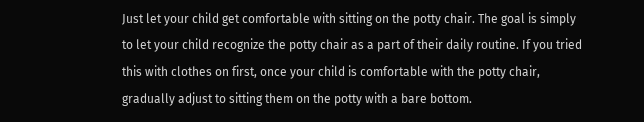Just let your child get comfortable with sitting on the potty chair. The goal is simply to let your child recognize the potty chair as a part of their daily routine. If you tried this with clothes on first, once your child is comfortable with the potty chair, gradually adjust to sitting them on the potty with a bare bottom.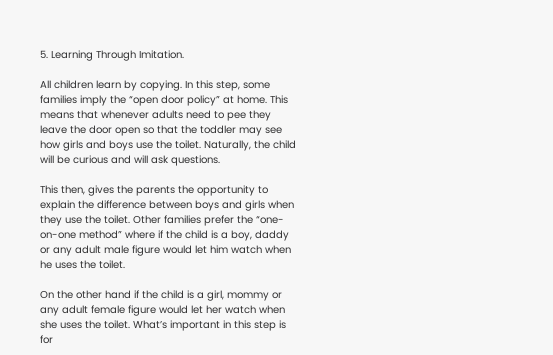5. Learning Through Imitation.

All children learn by copying. In this step, some families imply the “open door policy” at home. This means that whenever adults need to pee they leave the door open so that the toddler may see how girls and boys use the toilet. Naturally, the child will be curious and will ask questions.

This then, gives the parents the opportunity to explain the difference between boys and girls when they use the toilet. Other families prefer the “one-on-one method” where if the child is a boy, daddy or any adult male figure would let him watch when he uses the toilet.

On the other hand if the child is a girl, mommy or any adult female figure would let her watch when she uses the toilet. What’s important in this step is for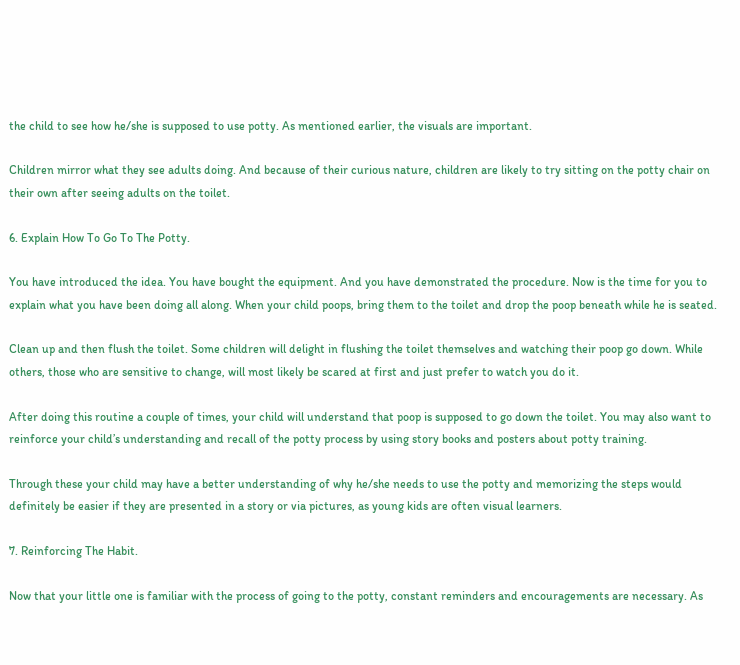the child to see how he/she is supposed to use potty. As mentioned earlier, the visuals are important.

Children mirror what they see adults doing. And because of their curious nature, children are likely to try sitting on the potty chair on their own after seeing adults on the toilet.

6. Explain How To Go To The Potty.

You have introduced the idea. You have bought the equipment. And you have demonstrated the procedure. Now is the time for you to explain what you have been doing all along. When your child poops, bring them to the toilet and drop the poop beneath while he is seated.

Clean up and then flush the toilet. Some children will delight in flushing the toilet themselves and watching their poop go down. While others, those who are sensitive to change, will most likely be scared at first and just prefer to watch you do it.

After doing this routine a couple of times, your child will understand that poop is supposed to go down the toilet. You may also want to reinforce your child’s understanding and recall of the potty process by using story books and posters about potty training.

Through these your child may have a better understanding of why he/she needs to use the potty and memorizing the steps would definitely be easier if they are presented in a story or via pictures, as young kids are often visual learners.

7. Reinforcing The Habit.

Now that your little one is familiar with the process of going to the potty, constant reminders and encouragements are necessary. As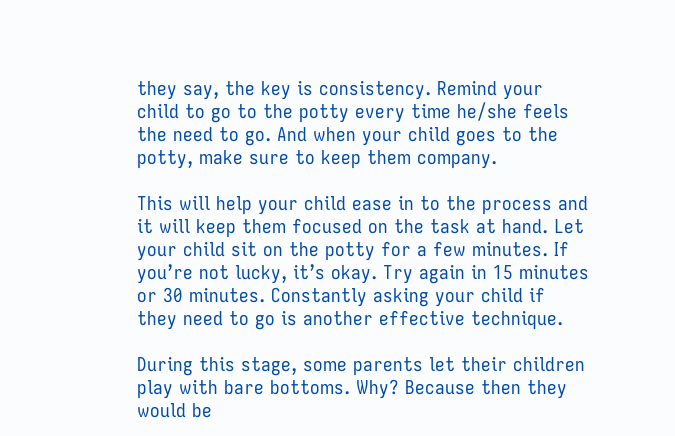they say, the key is consistency. Remind your child to go to the potty every time he/she feels the need to go. And when your child goes to the potty, make sure to keep them company.

This will help your child ease in to the process and it will keep them focused on the task at hand. Let your child sit on the potty for a few minutes. If you’re not lucky, it’s okay. Try again in 15 minutes or 30 minutes. Constantly asking your child if they need to go is another effective technique.

During this stage, some parents let their children play with bare bottoms. Why? Because then they would be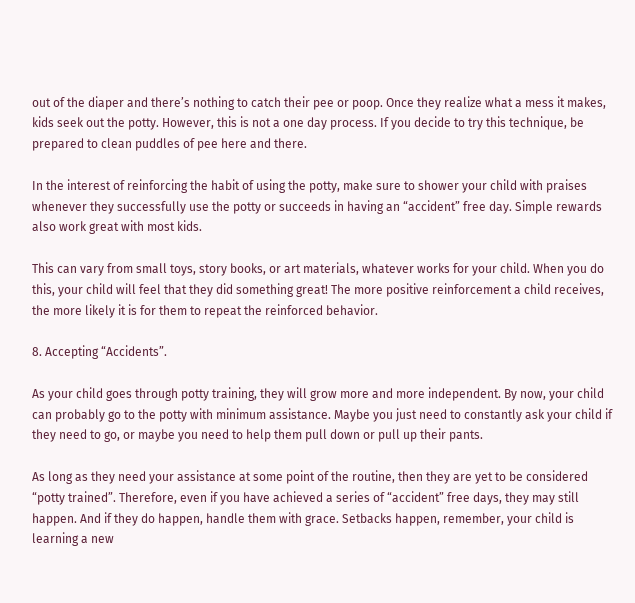out of the diaper and there’s nothing to catch their pee or poop. Once they realize what a mess it makes, kids seek out the potty. However, this is not a one day process. If you decide to try this technique, be prepared to clean puddles of pee here and there.

In the interest of reinforcing the habit of using the potty, make sure to shower your child with praises whenever they successfully use the potty or succeeds in having an “accident” free day. Simple rewards also work great with most kids.

This can vary from small toys, story books, or art materials, whatever works for your child. When you do this, your child will feel that they did something great! The more positive reinforcement a child receives, the more likely it is for them to repeat the reinforced behavior.

8. Accepting “Accidents”.

As your child goes through potty training, they will grow more and more independent. By now, your child can probably go to the potty with minimum assistance. Maybe you just need to constantly ask your child if they need to go, or maybe you need to help them pull down or pull up their pants.

As long as they need your assistance at some point of the routine, then they are yet to be considered “potty trained”. Therefore, even if you have achieved a series of “accident” free days, they may still happen. And if they do happen, handle them with grace. Setbacks happen, remember, your child is learning a new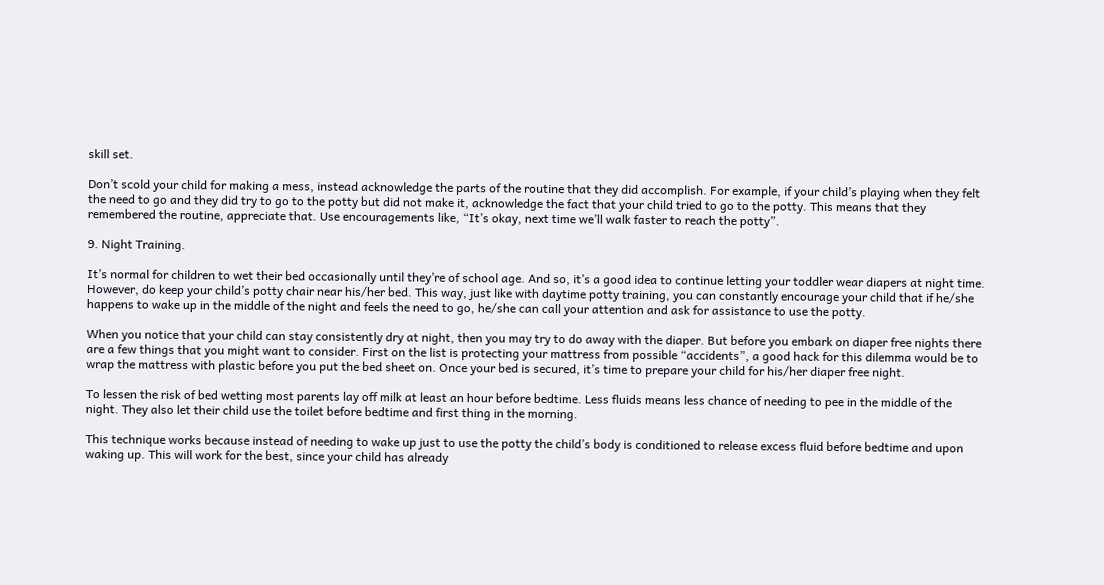skill set.

Don’t scold your child for making a mess, instead acknowledge the parts of the routine that they did accomplish. For example, if your child’s playing when they felt the need to go and they did try to go to the potty but did not make it, acknowledge the fact that your child tried to go to the potty. This means that they remembered the routine, appreciate that. Use encouragements like, “It’s okay, next time we’ll walk faster to reach the potty”.

9. Night Training.

It’s normal for children to wet their bed occasionally until they’re of school age. And so, it’s a good idea to continue letting your toddler wear diapers at night time. However, do keep your child’s potty chair near his/her bed. This way, just like with daytime potty training, you can constantly encourage your child that if he/she happens to wake up in the middle of the night and feels the need to go, he/she can call your attention and ask for assistance to use the potty.

When you notice that your child can stay consistently dry at night, then you may try to do away with the diaper. But before you embark on diaper free nights there are a few things that you might want to consider. First on the list is protecting your mattress from possible “accidents”, a good hack for this dilemma would be to wrap the mattress with plastic before you put the bed sheet on. Once your bed is secured, it’s time to prepare your child for his/her diaper free night.

To lessen the risk of bed wetting most parents lay off milk at least an hour before bedtime. Less fluids means less chance of needing to pee in the middle of the night. They also let their child use the toilet before bedtime and first thing in the morning.

This technique works because instead of needing to wake up just to use the potty the child’s body is conditioned to release excess fluid before bedtime and upon waking up. This will work for the best, since your child has already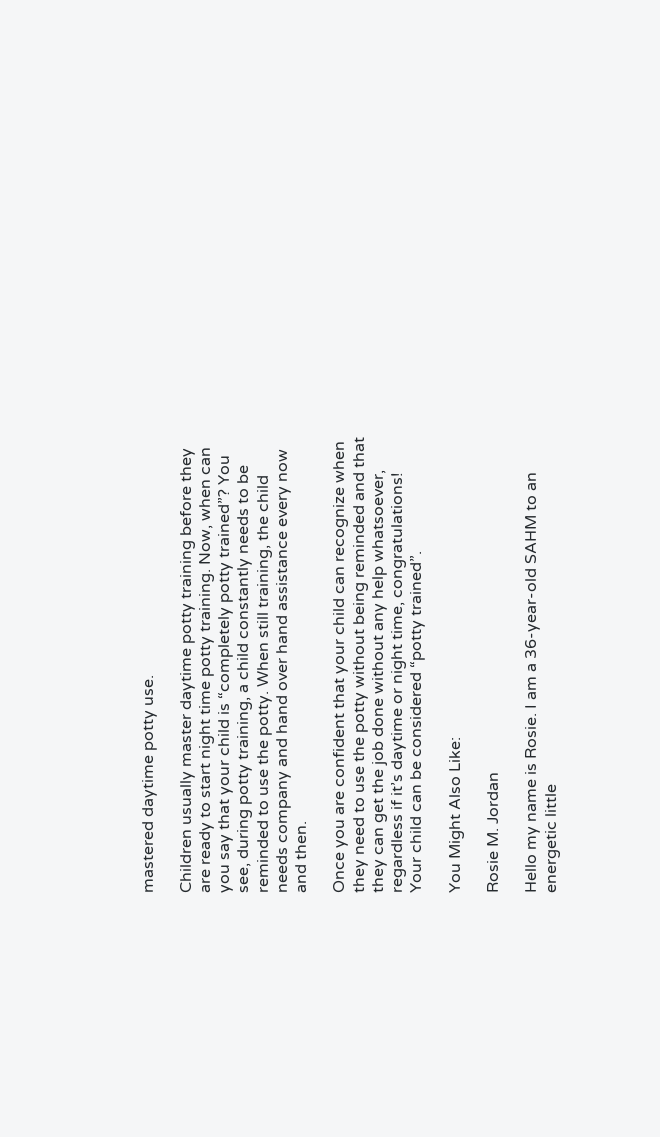mastered daytime potty use.

Children usually master daytime potty training before they are ready to start night time potty training. Now, when can you say that your child is “completely potty trained”? You see, during potty training, a child constantly needs to be reminded to use the potty. When still training, the child needs company and hand over hand assistance every now and then.

Once you are confident that your child can recognize when they need to use the potty without being reminded and that they can get the job done without any help whatsoever, regardless if it’s daytime or night time, congratulations! Your child can be considered “potty trained”.

You Might Also Like:

Rosie M. Jordan

Hello my name is Rosie. I am a 36-year-old SAHM to an energetic little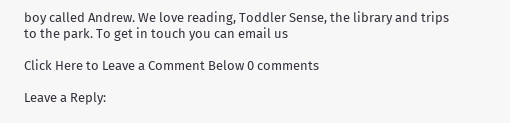boy called Andrew. We love reading, Toddler Sense, the library and trips to the park. To get in touch you can email us

Click Here to Leave a Comment Below 0 comments

Leave a Reply: